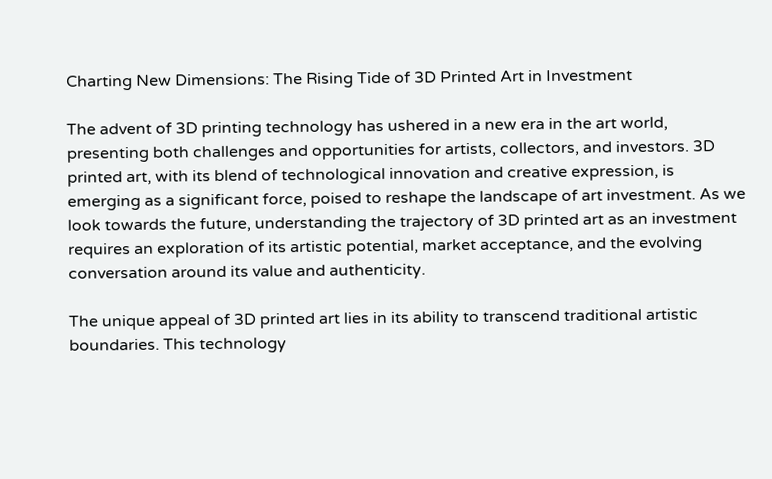Charting New Dimensions: The Rising Tide of 3D Printed Art in Investment

The advent of 3D printing technology has ushered in a new era in the art world, presenting both challenges and opportunities for artists, collectors, and investors. 3D printed art, with its blend of technological innovation and creative expression, is emerging as a significant force, poised to reshape the landscape of art investment. As we look towards the future, understanding the trajectory of 3D printed art as an investment requires an exploration of its artistic potential, market acceptance, and the evolving conversation around its value and authenticity.

The unique appeal of 3D printed art lies in its ability to transcend traditional artistic boundaries. This technology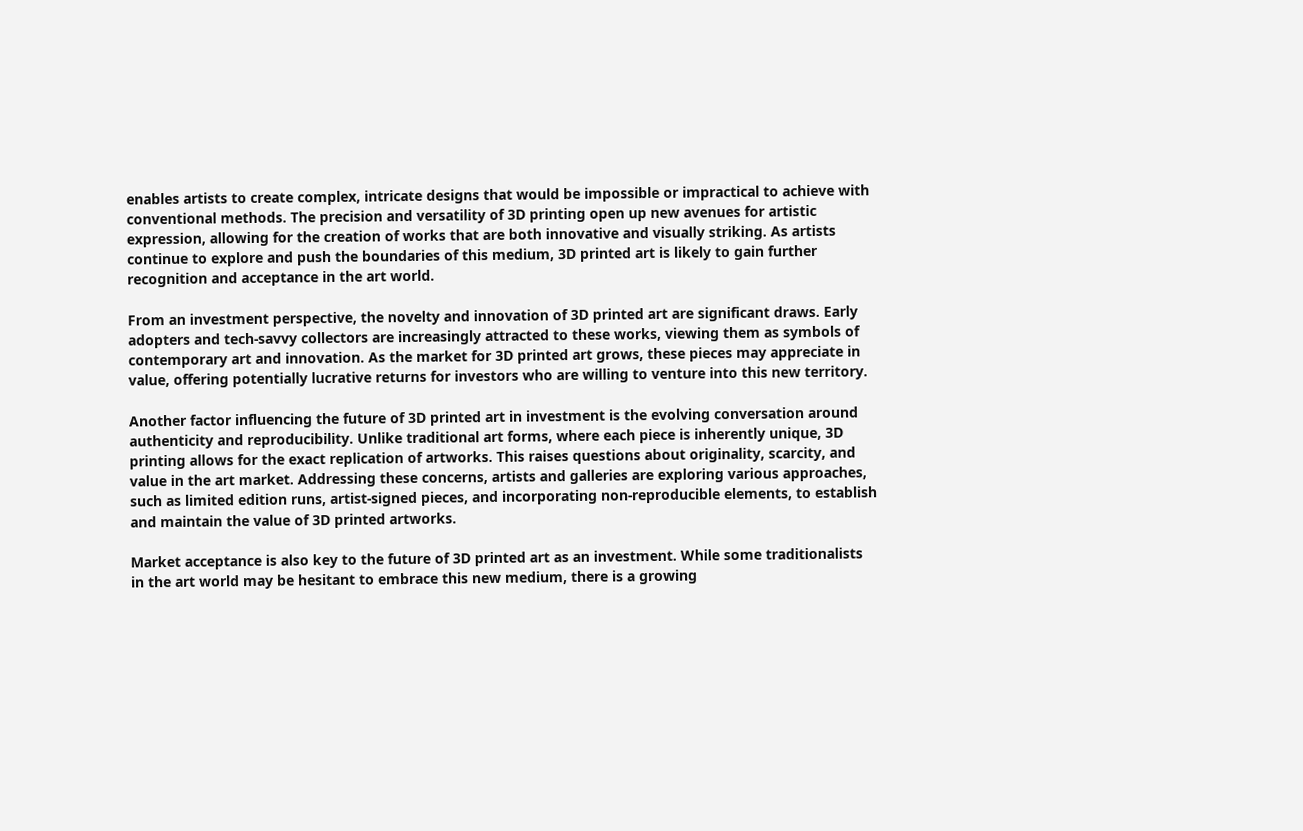enables artists to create complex, intricate designs that would be impossible or impractical to achieve with conventional methods. The precision and versatility of 3D printing open up new avenues for artistic expression, allowing for the creation of works that are both innovative and visually striking. As artists continue to explore and push the boundaries of this medium, 3D printed art is likely to gain further recognition and acceptance in the art world.

From an investment perspective, the novelty and innovation of 3D printed art are significant draws. Early adopters and tech-savvy collectors are increasingly attracted to these works, viewing them as symbols of contemporary art and innovation. As the market for 3D printed art grows, these pieces may appreciate in value, offering potentially lucrative returns for investors who are willing to venture into this new territory.

Another factor influencing the future of 3D printed art in investment is the evolving conversation around authenticity and reproducibility. Unlike traditional art forms, where each piece is inherently unique, 3D printing allows for the exact replication of artworks. This raises questions about originality, scarcity, and value in the art market. Addressing these concerns, artists and galleries are exploring various approaches, such as limited edition runs, artist-signed pieces, and incorporating non-reproducible elements, to establish and maintain the value of 3D printed artworks.

Market acceptance is also key to the future of 3D printed art as an investment. While some traditionalists in the art world may be hesitant to embrace this new medium, there is a growing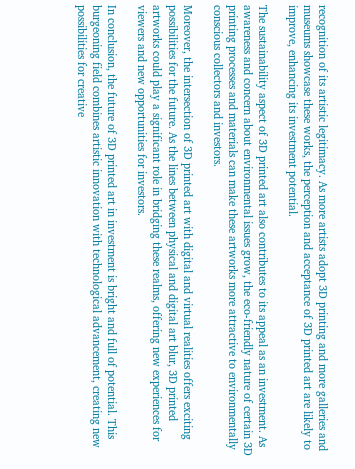recognition of its artistic legitimacy. As more artists adopt 3D printing and more galleries and museums showcase these works, the perception and acceptance of 3D printed art are likely to improve, enhancing its investment potential.

The sustainability aspect of 3D printed art also contributes to its appeal as an investment. As awareness and concern about environmental issues grow, the eco-friendly nature of certain 3D printing processes and materials can make these artworks more attractive to environmentally conscious collectors and investors.

Moreover, the intersection of 3D printed art with digital and virtual realities offers exciting possibilities for the future. As the lines between physical and digital art blur, 3D printed artworks could play a significant role in bridging these realms, offering new experiences for viewers and new opportunities for investors.

In conclusion, the future of 3D printed art in investment is bright and full of potential. This burgeoning field combines artistic innovation with technological advancement, creating new possibilities for creative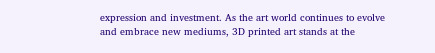expression and investment. As the art world continues to evolve and embrace new mediums, 3D printed art stands at the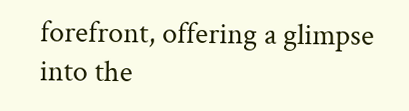forefront, offering a glimpse into the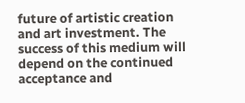future of artistic creation and art investment. The success of this medium will depend on the continued acceptance and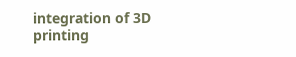integration of 3D printing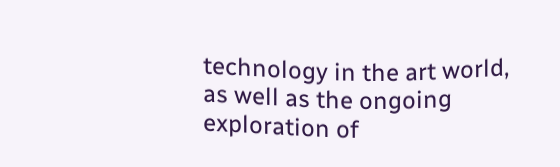technology in the art world, as well as the ongoing exploration of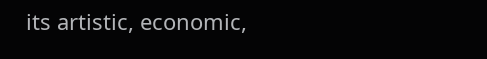its artistic, economic,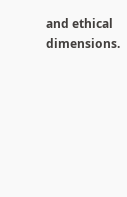and ethical dimensions.